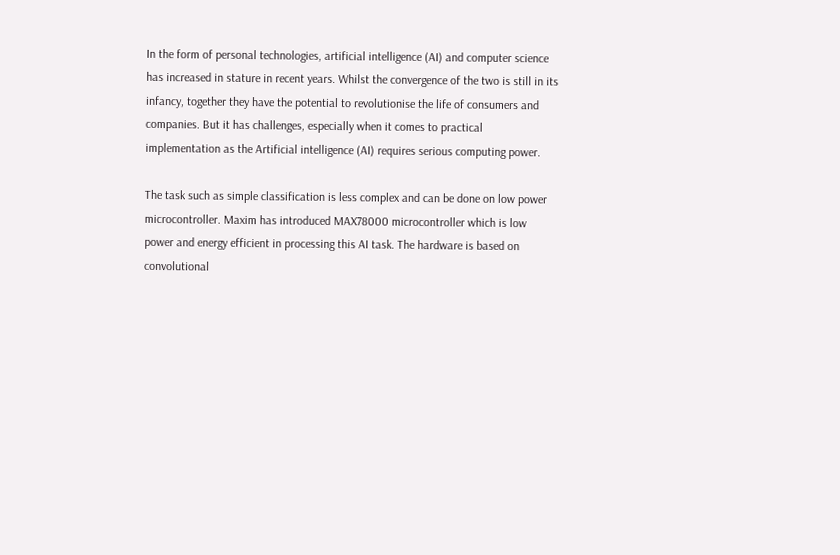In the form of personal technologies, artificial intelligence (AI) and computer science has increased in stature in recent years. Whilst the convergence of the two is still in its infancy, together they have the potential to revolutionise the life of consumers and companies. But it has challenges, especially when it comes to practical implementation as the Artificial intelligence (AI) requires serious computing power.

The task such as simple classification is less complex and can be done on low power microcontroller. Maxim has introduced MAX78000 microcontroller which is low power and energy efficient in processing this AI task. The hardware is based on convolutional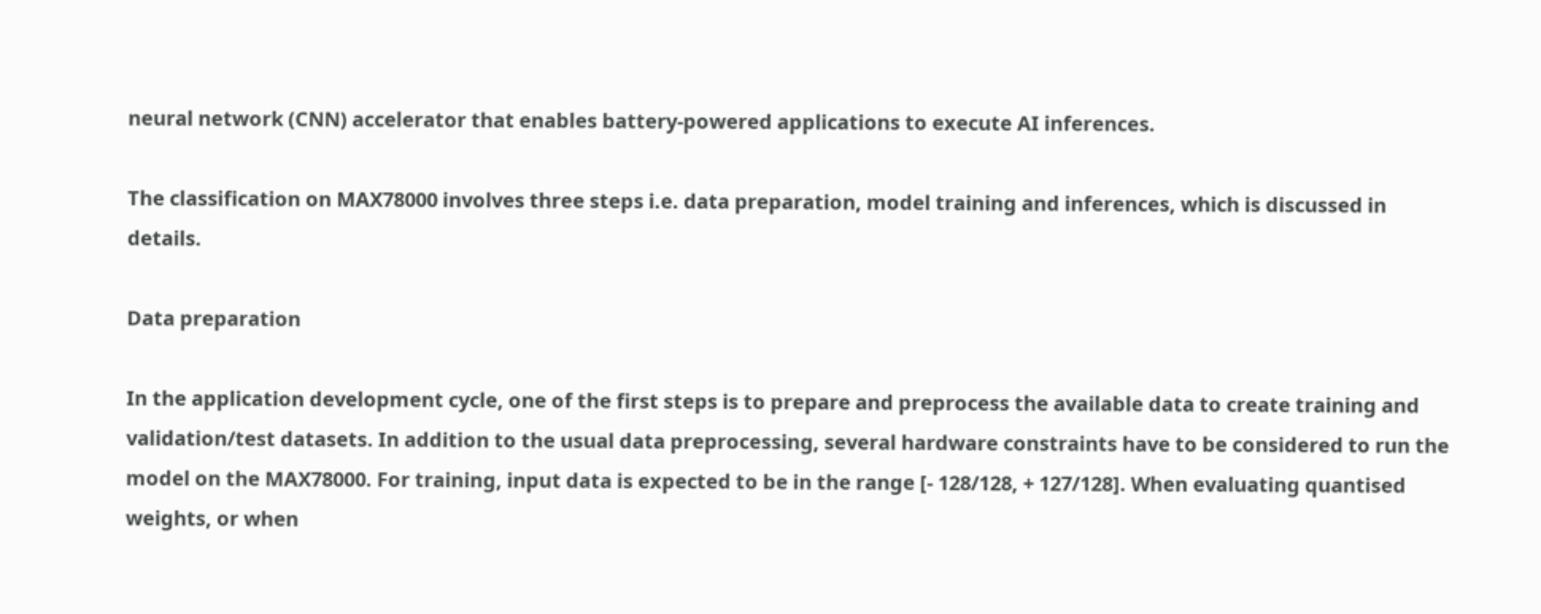neural network (CNN) accelerator that enables battery-powered applications to execute AI inferences.

The classification on MAX78000 involves three steps i.e. data preparation, model training and inferences, which is discussed in details.

Data preparation

In the application development cycle, one of the first steps is to prepare and preprocess the available data to create training and validation/test datasets. In addition to the usual data preprocessing, several hardware constraints have to be considered to run the model on the MAX78000. For training, input data is expected to be in the range [- 128/128, + 127/128]. When evaluating quantised weights, or when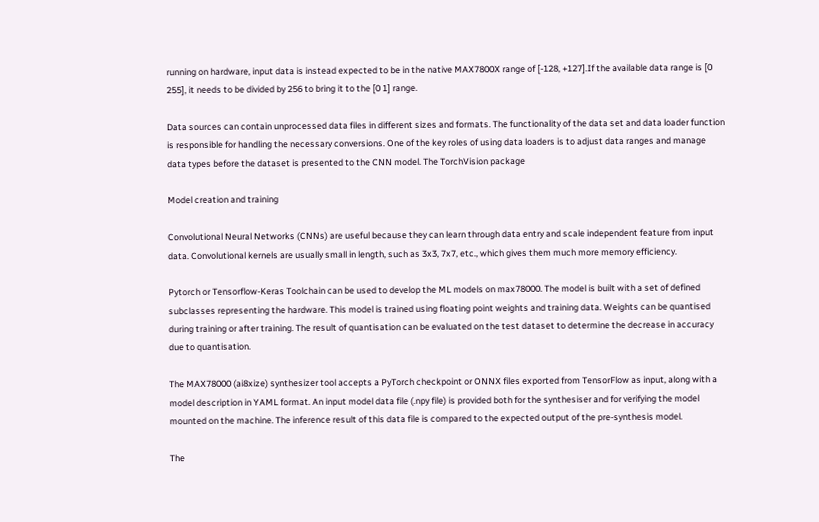running on hardware, input data is instead expected to be in the native MAX7800X range of [-128, +127].If the available data range is [0 255], it needs to be divided by 256 to bring it to the [0 1] range.

Data sources can contain unprocessed data files in different sizes and formats. The functionality of the data set and data loader function is responsible for handling the necessary conversions. One of the key roles of using data loaders is to adjust data ranges and manage data types before the dataset is presented to the CNN model. The TorchVision package

Model creation and training

Convolutional Neural Networks (CNNs) are useful because they can learn through data entry and scale independent feature from input data. Convolutional kernels are usually small in length, such as 3x3, 7x7, etc., which gives them much more memory efficiency.

Pytorch or Tensorflow-Keras Toolchain can be used to develop the ML models on max78000. The model is built with a set of defined subclasses representing the hardware. This model is trained using floating point weights and training data. Weights can be quantised during training or after training. The result of quantisation can be evaluated on the test dataset to determine the decrease in accuracy due to quantisation.

The MAX78000 (ai8xize) synthesizer tool accepts a PyTorch checkpoint or ONNX files exported from TensorFlow as input, along with a model description in YAML format. An input model data file (.npy file) is provided both for the synthesiser and for verifying the model mounted on the machine. The inference result of this data file is compared to the expected output of the pre-synthesis model.

The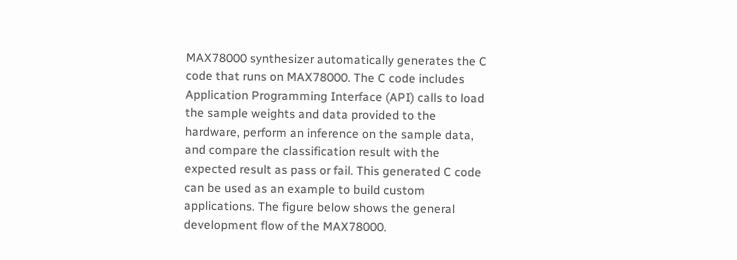MAX78000 synthesizer automatically generates the C code that runs on MAX78000. The C code includes Application Programming Interface (API) calls to load the sample weights and data provided to the hardware, perform an inference on the sample data, and compare the classification result with the expected result as pass or fail. This generated C code can be used as an example to build custom applications. The figure below shows the general development flow of the MAX78000.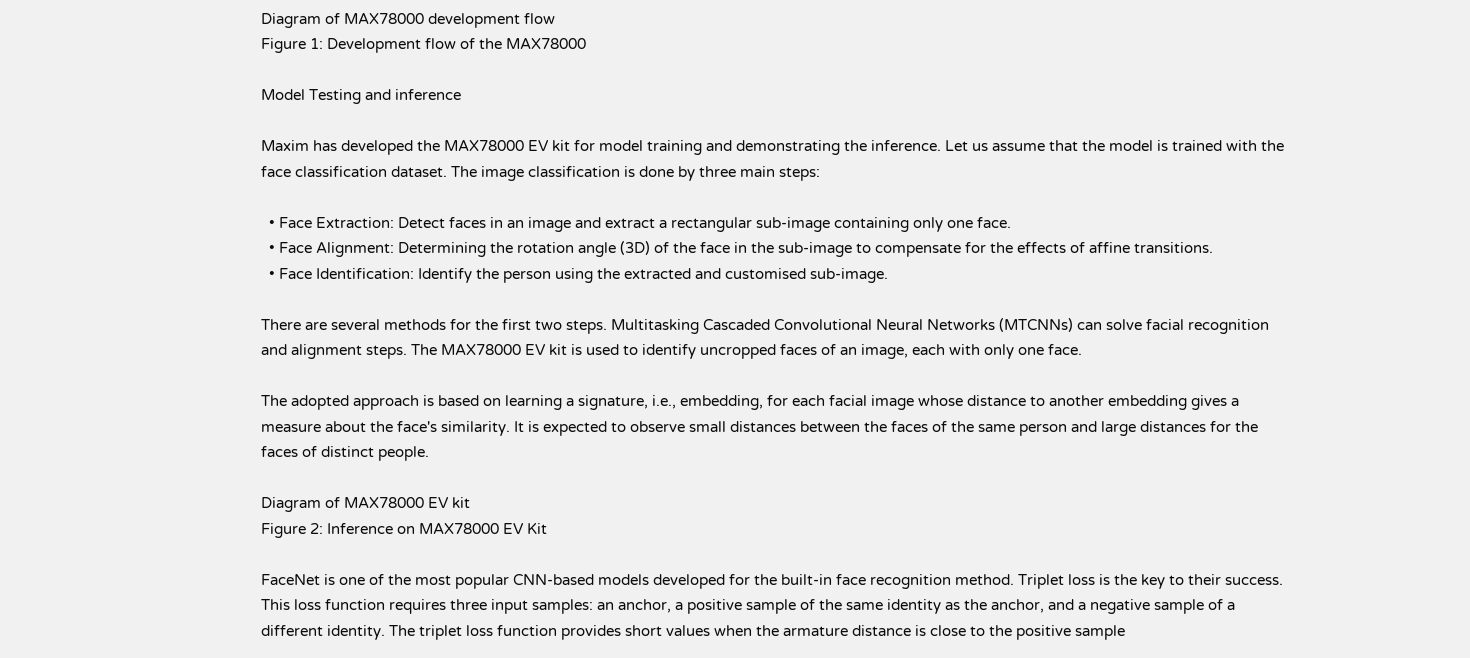Diagram of MAX78000 development flow
Figure 1: Development flow of the MAX78000

Model Testing and inference

Maxim has developed the MAX78000 EV kit for model training and demonstrating the inference. Let us assume that the model is trained with the face classification dataset. The image classification is done by three main steps:

  • Face Extraction: Detect faces in an image and extract a rectangular sub-image containing only one face.
  • Face Alignment: Determining the rotation angle (3D) of the face in the sub-image to compensate for the effects of affine transitions.
  • Face Identification: Identify the person using the extracted and customised sub-image.

There are several methods for the first two steps. Multitasking Cascaded Convolutional Neural Networks (MTCNNs) can solve facial recognition and alignment steps. The MAX78000 EV kit is used to identify uncropped faces of an image, each with only one face.

The adopted approach is based on learning a signature, i.e., embedding, for each facial image whose distance to another embedding gives a measure about the face's similarity. It is expected to observe small distances between the faces of the same person and large distances for the faces of distinct people.

Diagram of MAX78000 EV kit
Figure 2: Inference on MAX78000 EV Kit

FaceNet is one of the most popular CNN-based models developed for the built-in face recognition method. Triplet loss is the key to their success. This loss function requires three input samples: an anchor, a positive sample of the same identity as the anchor, and a negative sample of a different identity. The triplet loss function provides short values when the armature distance is close to the positive sample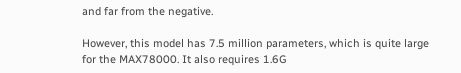and far from the negative.

However, this model has 7.5 million parameters, which is quite large for the MAX78000. It also requires 1.6G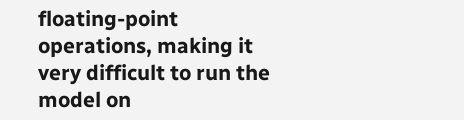floating-point operations, making it very difficult to run the model on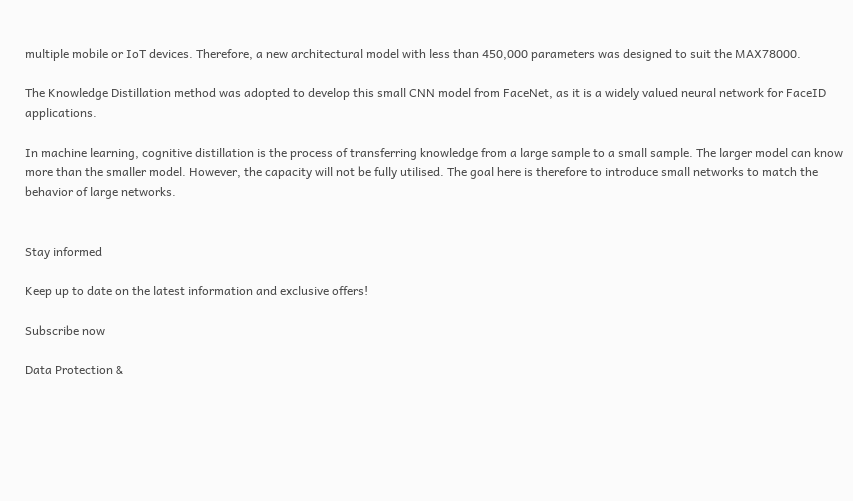multiple mobile or IoT devices. Therefore, a new architectural model with less than 450,000 parameters was designed to suit the MAX78000.

The Knowledge Distillation method was adopted to develop this small CNN model from FaceNet, as it is a widely valued neural network for FaceID applications.

In machine learning, cognitive distillation is the process of transferring knowledge from a large sample to a small sample. The larger model can know more than the smaller model. However, the capacity will not be fully utilised. The goal here is therefore to introduce small networks to match the behavior of large networks.


Stay informed

Keep up to date on the latest information and exclusive offers!

Subscribe now

Data Protection &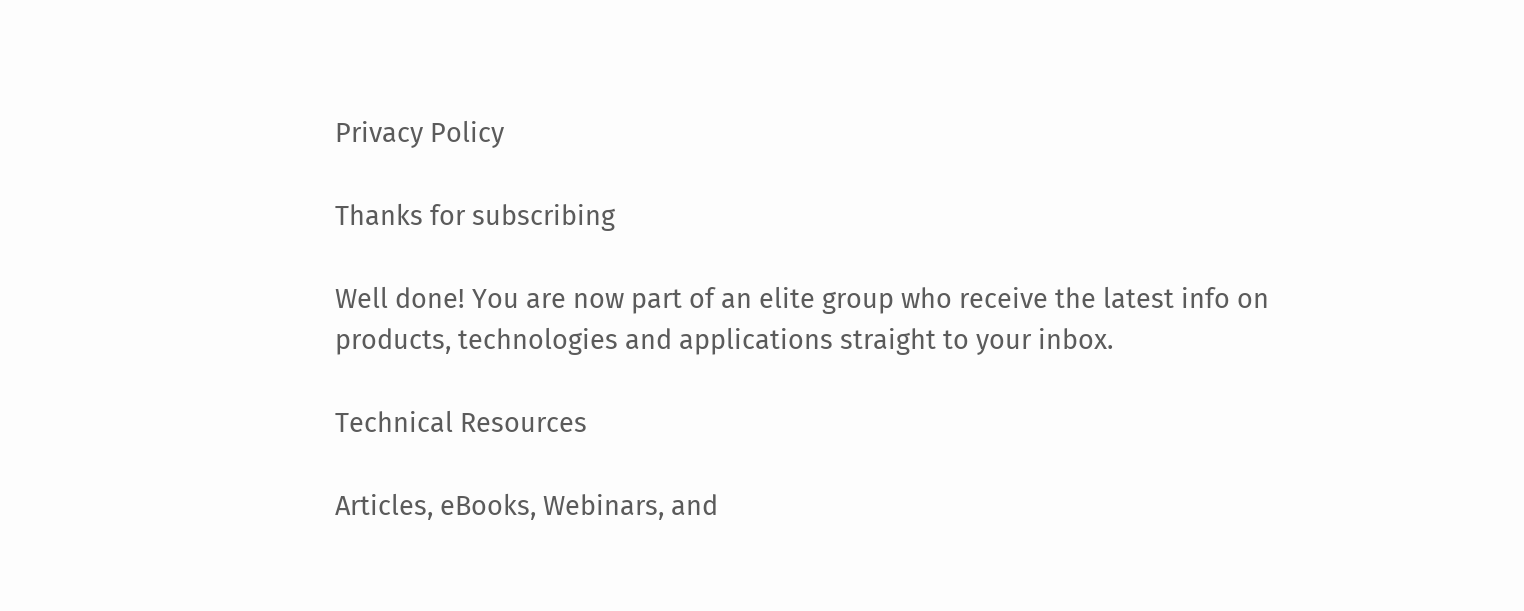Privacy Policy

Thanks for subscribing

Well done! You are now part of an elite group who receive the latest info on products, technologies and applications straight to your inbox.

Technical Resources

Articles, eBooks, Webinars, and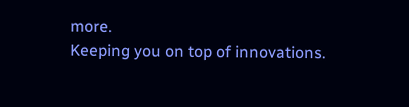more.
Keeping you on top of innovations.